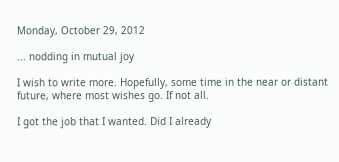Monday, October 29, 2012

... nodding in mutual joy

I wish to write more. Hopefully, some time in the near or distant future, where most wishes go. If not all.

I got the job that I wanted. Did I already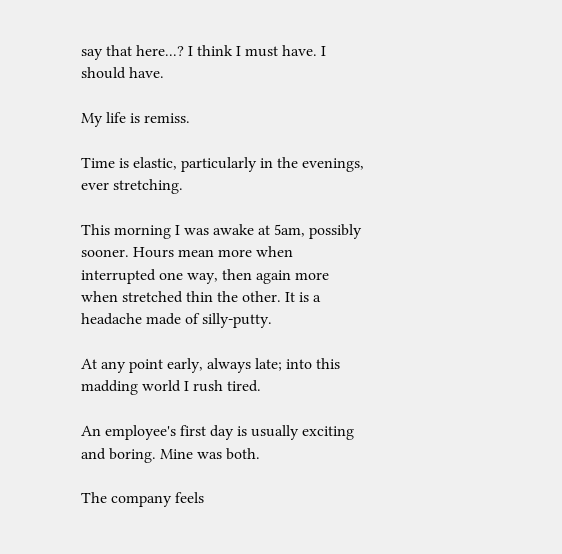say that here...? I think I must have. I should have.

My life is remiss.

Time is elastic, particularly in the evenings, ever stretching.

This morning I was awake at 5am, possibly sooner. Hours mean more when interrupted one way, then again more when stretched thin the other. It is a headache made of silly-putty.

At any point early, always late; into this madding world I rush tired.

An employee's first day is usually exciting and boring. Mine was both.

The company feels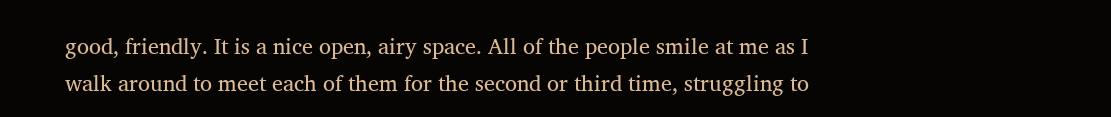good, friendly. It is a nice open, airy space. All of the people smile at me as I walk around to meet each of them for the second or third time, struggling to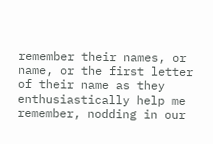remember their names, or name, or the first letter of their name as they enthusiastically help me remember, nodding in our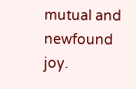mutual and newfound joy.